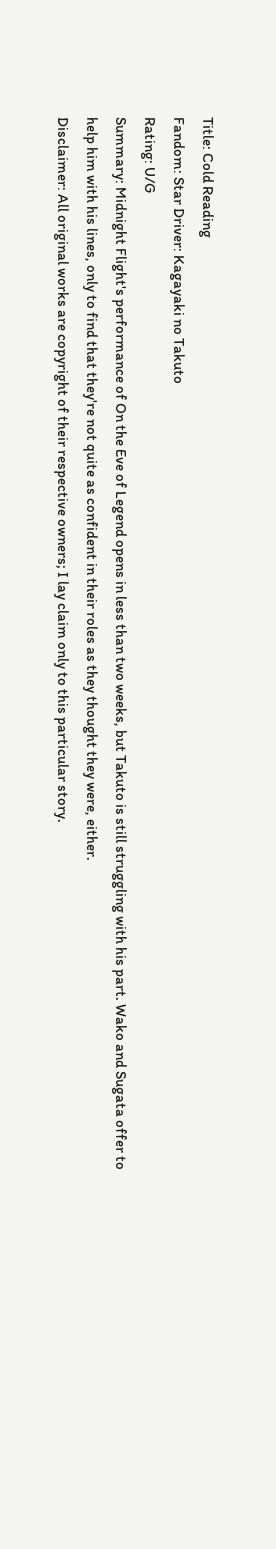Title: Cold Reading
Fandom: Star Driver: Kagayaki no Takuto
Rating: U/G
Summary: Midnight Flight's performance of On the Eve of Legend opens in less than two weeks, but Takuto is still struggling with his part. Wako and Sugata offer to help him with his lines, only to find that they're not quite as confident in their roles as they thought they were, either.
Disclaimer: All original works are copyright of their respective owners; I lay claim only to this particular story.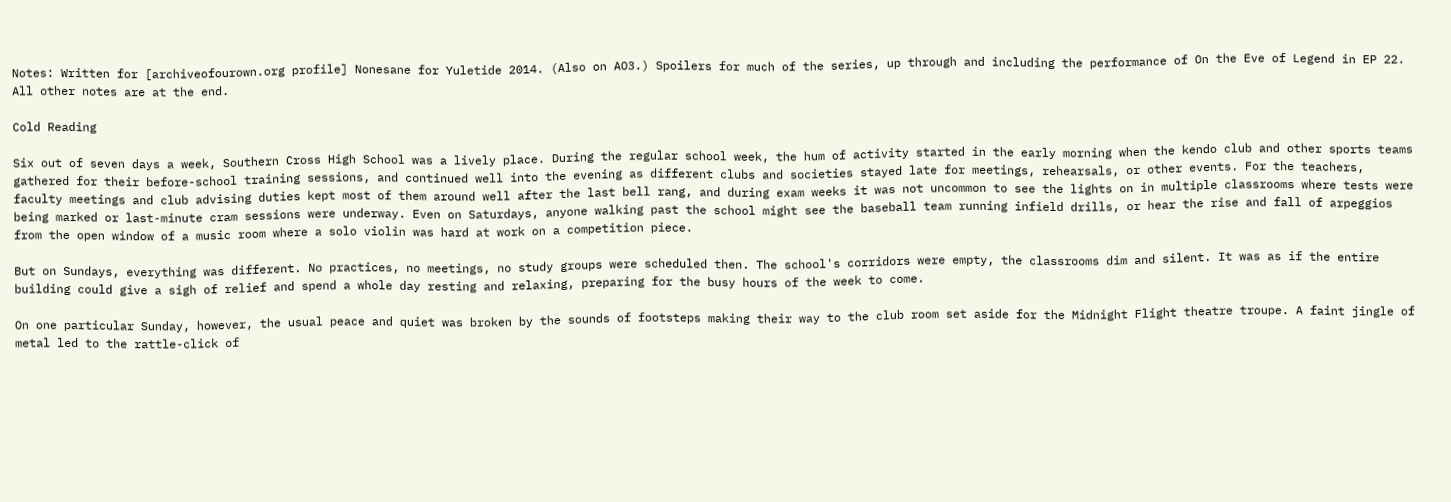Notes: Written for [archiveofourown.org profile] Nonesane for Yuletide 2014. (Also on AO3.) Spoilers for much of the series, up through and including the performance of On the Eve of Legend in EP 22. All other notes are at the end.

Cold Reading

Six out of seven days a week, Southern Cross High School was a lively place. During the regular school week, the hum of activity started in the early morning when the kendo club and other sports teams gathered for their before-school training sessions, and continued well into the evening as different clubs and societies stayed late for meetings, rehearsals, or other events. For the teachers, faculty meetings and club advising duties kept most of them around well after the last bell rang, and during exam weeks it was not uncommon to see the lights on in multiple classrooms where tests were being marked or last-minute cram sessions were underway. Even on Saturdays, anyone walking past the school might see the baseball team running infield drills, or hear the rise and fall of arpeggios from the open window of a music room where a solo violin was hard at work on a competition piece.

But on Sundays, everything was different. No practices, no meetings, no study groups were scheduled then. The school's corridors were empty, the classrooms dim and silent. It was as if the entire building could give a sigh of relief and spend a whole day resting and relaxing, preparing for the busy hours of the week to come.

On one particular Sunday, however, the usual peace and quiet was broken by the sounds of footsteps making their way to the club room set aside for the Midnight Flight theatre troupe. A faint jingle of metal led to the rattle-click of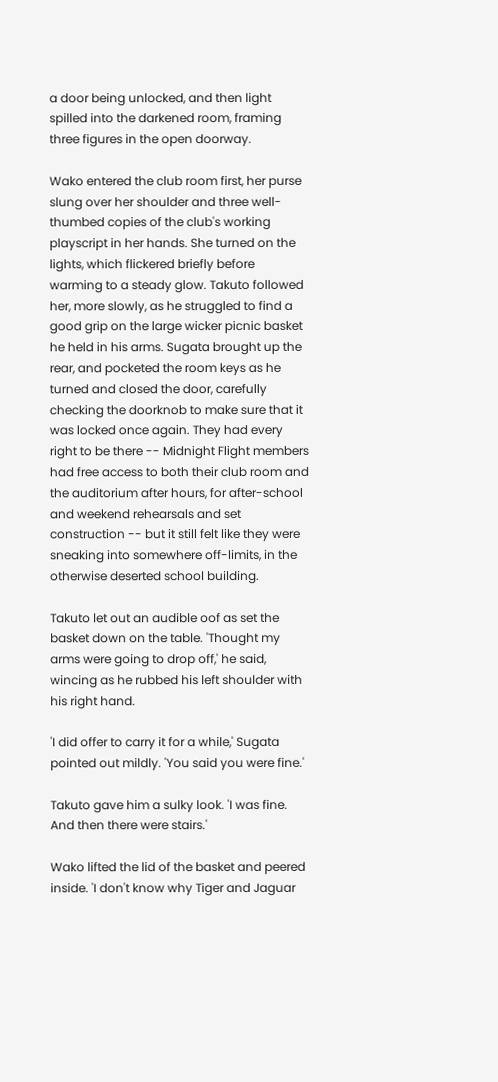a door being unlocked, and then light spilled into the darkened room, framing three figures in the open doorway.

Wako entered the club room first, her purse slung over her shoulder and three well-thumbed copies of the club's working playscript in her hands. She turned on the lights, which flickered briefly before warming to a steady glow. Takuto followed her, more slowly, as he struggled to find a good grip on the large wicker picnic basket he held in his arms. Sugata brought up the rear, and pocketed the room keys as he turned and closed the door, carefully checking the doorknob to make sure that it was locked once again. They had every right to be there -- Midnight Flight members had free access to both their club room and the auditorium after hours, for after-school and weekend rehearsals and set construction -- but it still felt like they were sneaking into somewhere off-limits, in the otherwise deserted school building.

Takuto let out an audible oof as set the basket down on the table. 'Thought my arms were going to drop off,' he said, wincing as he rubbed his left shoulder with his right hand.

'I did offer to carry it for a while,' Sugata pointed out mildly. 'You said you were fine.'

Takuto gave him a sulky look. 'I was fine. And then there were stairs.'

Wako lifted the lid of the basket and peered inside. 'I don't know why Tiger and Jaguar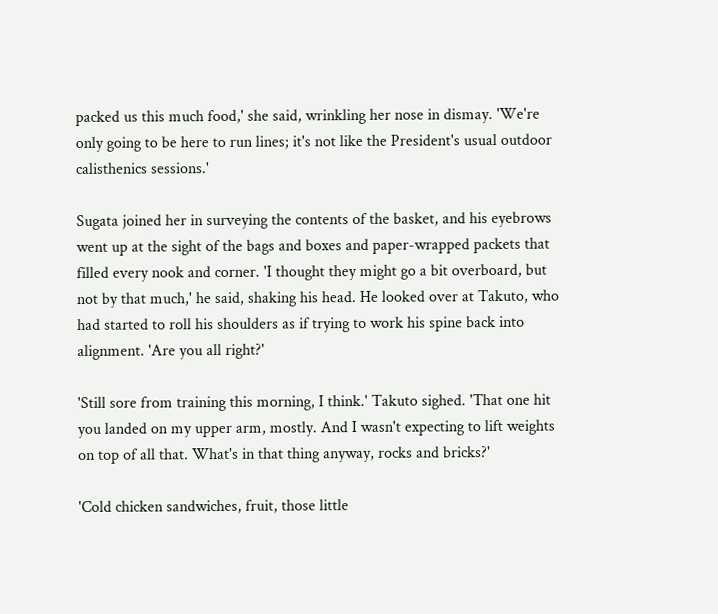packed us this much food,' she said, wrinkling her nose in dismay. 'We're only going to be here to run lines; it's not like the President's usual outdoor calisthenics sessions.'

Sugata joined her in surveying the contents of the basket, and his eyebrows went up at the sight of the bags and boxes and paper-wrapped packets that filled every nook and corner. 'I thought they might go a bit overboard, but not by that much,' he said, shaking his head. He looked over at Takuto, who had started to roll his shoulders as if trying to work his spine back into alignment. 'Are you all right?'

'Still sore from training this morning, I think.' Takuto sighed. 'That one hit you landed on my upper arm, mostly. And I wasn't expecting to lift weights on top of all that. What's in that thing anyway, rocks and bricks?'

'Cold chicken sandwiches, fruit, those little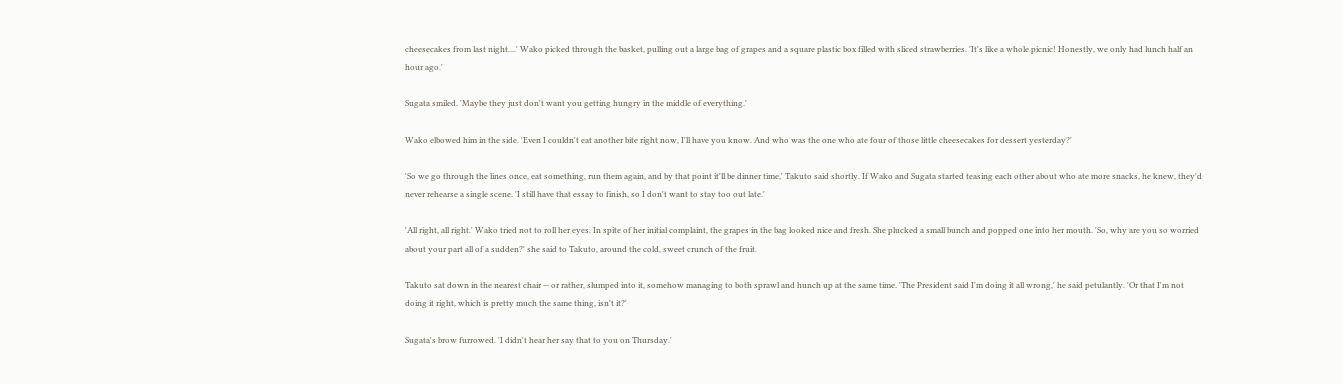cheesecakes from last night....' Wako picked through the basket, pulling out a large bag of grapes and a square plastic box filled with sliced strawberries. 'It's like a whole picnic! Honestly, we only had lunch half an hour ago.'

Sugata smiled. 'Maybe they just don't want you getting hungry in the middle of everything.'

Wako elbowed him in the side. 'Even I couldn't eat another bite right now, I'll have you know. And who was the one who ate four of those little cheesecakes for dessert yesterday?'

'So we go through the lines once, eat something, run them again, and by that point it'll be dinner time,' Takuto said shortly. If Wako and Sugata started teasing each other about who ate more snacks, he knew, they'd never rehearse a single scene. 'I still have that essay to finish, so I don't want to stay too out late.'

'All right, all right.' Wako tried not to roll her eyes. In spite of her initial complaint, the grapes in the bag looked nice and fresh. She plucked a small bunch and popped one into her mouth. 'So, why are you so worried about your part all of a sudden?' she said to Takuto, around the cold, sweet crunch of the fruit.

Takuto sat down in the nearest chair -- or rather, slumped into it, somehow managing to both sprawl and hunch up at the same time. 'The President said I'm doing it all wrong,' he said petulantly. 'Or that I'm not doing it right, which is pretty much the same thing, isn't it?'

Sugata's brow furrowed. 'I didn't hear her say that to you on Thursday.'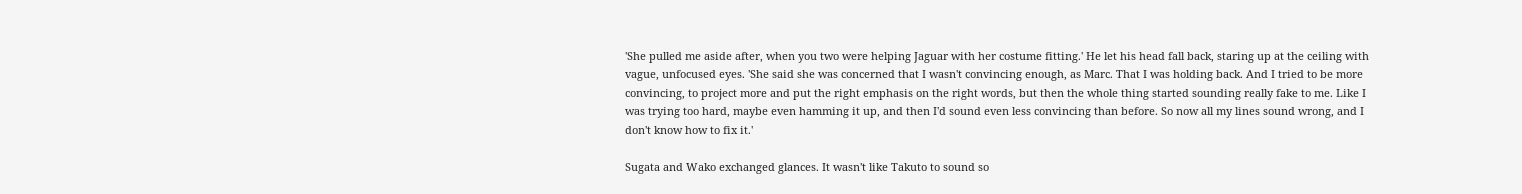'She pulled me aside after, when you two were helping Jaguar with her costume fitting.' He let his head fall back, staring up at the ceiling with vague, unfocused eyes. 'She said she was concerned that I wasn't convincing enough, as Marc. That I was holding back. And I tried to be more convincing, to project more and put the right emphasis on the right words, but then the whole thing started sounding really fake to me. Like I was trying too hard, maybe even hamming it up, and then I'd sound even less convincing than before. So now all my lines sound wrong, and I don't know how to fix it.'

Sugata and Wako exchanged glances. It wasn't like Takuto to sound so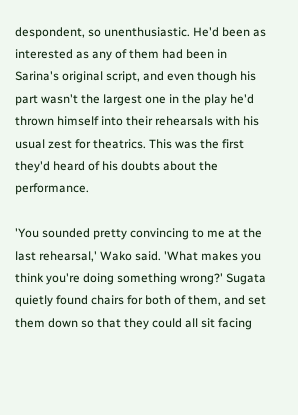despondent, so unenthusiastic. He'd been as interested as any of them had been in Sarina's original script, and even though his part wasn't the largest one in the play he'd thrown himself into their rehearsals with his usual zest for theatrics. This was the first they'd heard of his doubts about the performance.

'You sounded pretty convincing to me at the last rehearsal,' Wako said. 'What makes you think you're doing something wrong?' Sugata quietly found chairs for both of them, and set them down so that they could all sit facing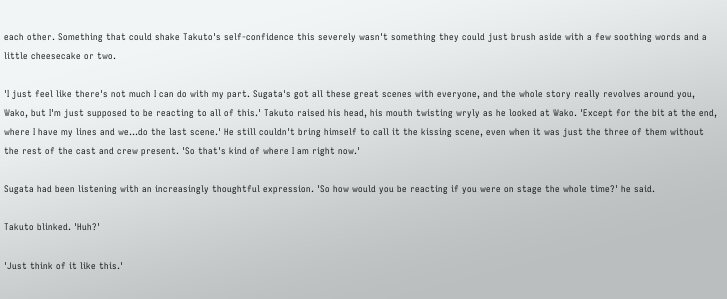each other. Something that could shake Takuto's self-confidence this severely wasn't something they could just brush aside with a few soothing words and a little cheesecake or two.

'I just feel like there's not much I can do with my part. Sugata's got all these great scenes with everyone, and the whole story really revolves around you, Wako, but I'm just supposed to be reacting to all of this.' Takuto raised his head, his mouth twisting wryly as he looked at Wako. 'Except for the bit at the end, where I have my lines and we...do the last scene.' He still couldn't bring himself to call it the kissing scene, even when it was just the three of them without the rest of the cast and crew present. 'So that's kind of where I am right now.'

Sugata had been listening with an increasingly thoughtful expression. 'So how would you be reacting if you were on stage the whole time?' he said.

Takuto blinked. 'Huh?'

'Just think of it like this.'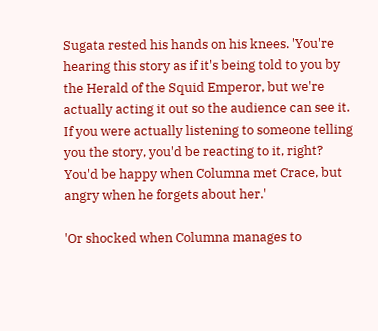Sugata rested his hands on his knees. 'You're hearing this story as if it's being told to you by the Herald of the Squid Emperor, but we're actually acting it out so the audience can see it. If you were actually listening to someone telling you the story, you'd be reacting to it, right? You'd be happy when Columna met Crace, but angry when he forgets about her.'

'Or shocked when Columna manages to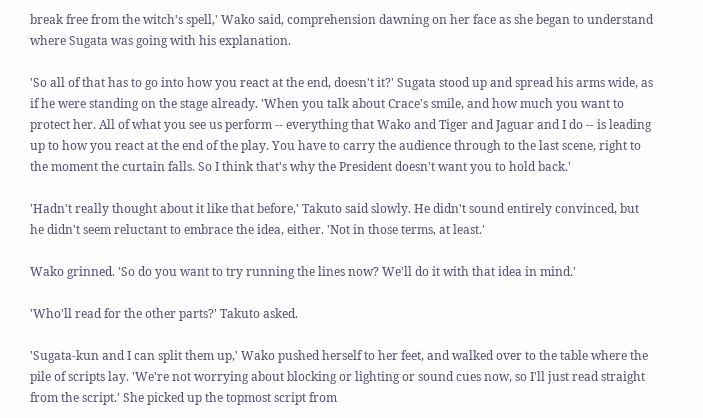break free from the witch's spell,' Wako said, comprehension dawning on her face as she began to understand where Sugata was going with his explanation.

'So all of that has to go into how you react at the end, doesn't it?' Sugata stood up and spread his arms wide, as if he were standing on the stage already. 'When you talk about Crace's smile, and how much you want to protect her. All of what you see us perform -- everything that Wako and Tiger and Jaguar and I do -- is leading up to how you react at the end of the play. You have to carry the audience through to the last scene, right to the moment the curtain falls. So I think that's why the President doesn't want you to hold back.'

'Hadn't really thought about it like that before,' Takuto said slowly. He didn't sound entirely convinced, but he didn't seem reluctant to embrace the idea, either. 'Not in those terms, at least.'

Wako grinned. 'So do you want to try running the lines now? We'll do it with that idea in mind.'

'Who'll read for the other parts?' Takuto asked.

'Sugata-kun and I can split them up,' Wako pushed herself to her feet, and walked over to the table where the pile of scripts lay. 'We're not worrying about blocking or lighting or sound cues now, so I'll just read straight from the script.' She picked up the topmost script from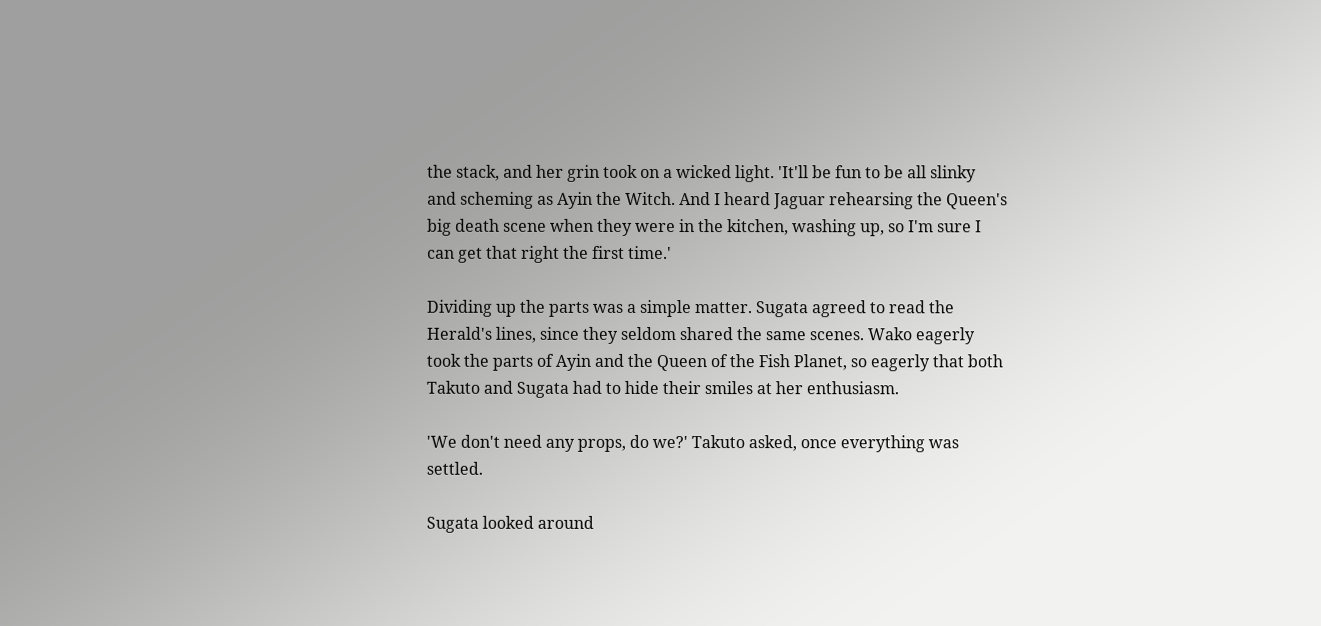the stack, and her grin took on a wicked light. 'It'll be fun to be all slinky and scheming as Ayin the Witch. And I heard Jaguar rehearsing the Queen's big death scene when they were in the kitchen, washing up, so I'm sure I can get that right the first time.'

Dividing up the parts was a simple matter. Sugata agreed to read the Herald's lines, since they seldom shared the same scenes. Wako eagerly took the parts of Ayin and the Queen of the Fish Planet, so eagerly that both Takuto and Sugata had to hide their smiles at her enthusiasm.

'We don't need any props, do we?' Takuto asked, once everything was settled.

Sugata looked around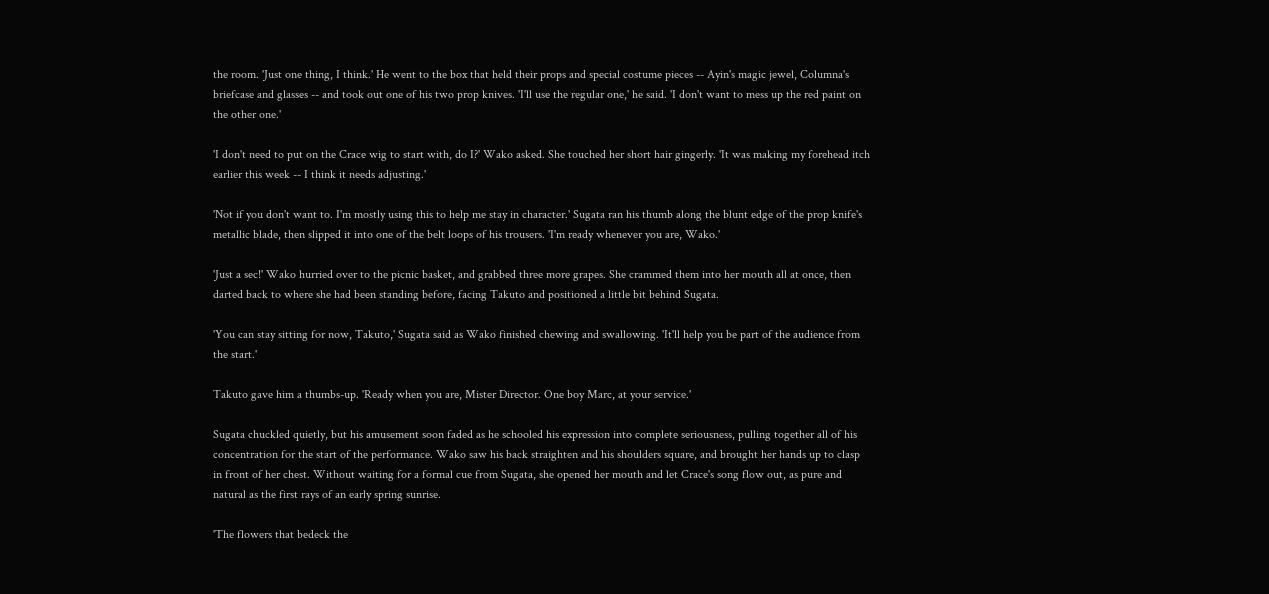the room. 'Just one thing, I think.' He went to the box that held their props and special costume pieces -- Ayin's magic jewel, Columna's briefcase and glasses -- and took out one of his two prop knives. 'I'll use the regular one,' he said. 'I don't want to mess up the red paint on the other one.'

'I don't need to put on the Crace wig to start with, do I?' Wako asked. She touched her short hair gingerly. 'It was making my forehead itch earlier this week -- I think it needs adjusting.'

'Not if you don't want to. I'm mostly using this to help me stay in character.' Sugata ran his thumb along the blunt edge of the prop knife's metallic blade, then slipped it into one of the belt loops of his trousers. 'I'm ready whenever you are, Wako.'

'Just a sec!' Wako hurried over to the picnic basket, and grabbed three more grapes. She crammed them into her mouth all at once, then darted back to where she had been standing before, facing Takuto and positioned a little bit behind Sugata.

'You can stay sitting for now, Takuto,' Sugata said as Wako finished chewing and swallowing. 'It'll help you be part of the audience from the start.'

Takuto gave him a thumbs-up. 'Ready when you are, Mister Director. One boy Marc, at your service.'

Sugata chuckled quietly, but his amusement soon faded as he schooled his expression into complete seriousness, pulling together all of his concentration for the start of the performance. Wako saw his back straighten and his shoulders square, and brought her hands up to clasp in front of her chest. Without waiting for a formal cue from Sugata, she opened her mouth and let Crace's song flow out, as pure and natural as the first rays of an early spring sunrise.

'The flowers that bedeck the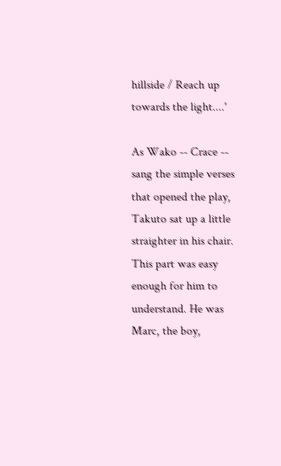hillside / Reach up towards the light....'

As Wako -- Crace -- sang the simple verses that opened the play, Takuto sat up a little straighter in his chair. This part was easy enough for him to understand. He was Marc, the boy,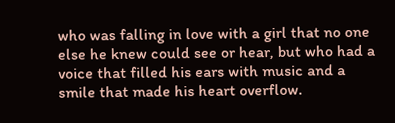who was falling in love with a girl that no one else he knew could see or hear, but who had a voice that filled his ears with music and a smile that made his heart overflow.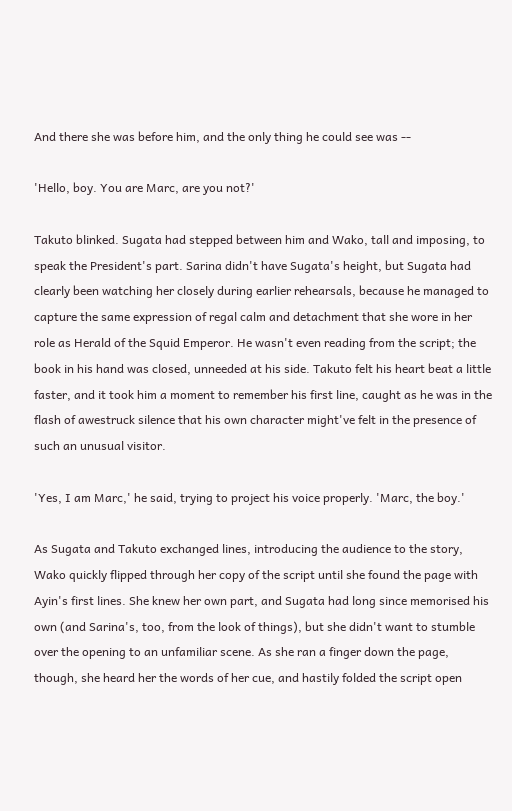And there she was before him, and the only thing he could see was --

'Hello, boy. You are Marc, are you not?'

Takuto blinked. Sugata had stepped between him and Wako, tall and imposing, to speak the President's part. Sarina didn't have Sugata's height, but Sugata had clearly been watching her closely during earlier rehearsals, because he managed to capture the same expression of regal calm and detachment that she wore in her role as Herald of the Squid Emperor. He wasn't even reading from the script; the book in his hand was closed, unneeded at his side. Takuto felt his heart beat a little faster, and it took him a moment to remember his first line, caught as he was in the flash of awestruck silence that his own character might've felt in the presence of such an unusual visitor.

'Yes, I am Marc,' he said, trying to project his voice properly. 'Marc, the boy.'

As Sugata and Takuto exchanged lines, introducing the audience to the story, Wako quickly flipped through her copy of the script until she found the page with Ayin's first lines. She knew her own part, and Sugata had long since memorised his own (and Sarina's, too, from the look of things), but she didn't want to stumble over the opening to an unfamiliar scene. As she ran a finger down the page, though, she heard her the words of her cue, and hastily folded the script open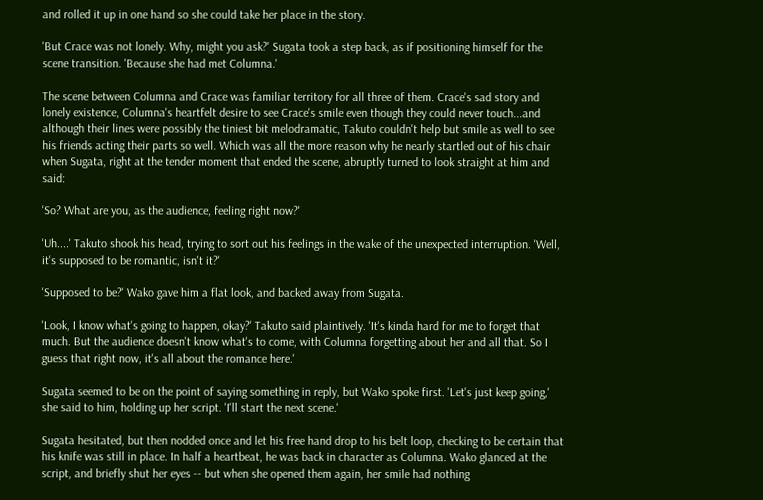and rolled it up in one hand so she could take her place in the story.

'But Crace was not lonely. Why, might you ask?' Sugata took a step back, as if positioning himself for the scene transition. 'Because she had met Columna.'

The scene between Columna and Crace was familiar territory for all three of them. Crace's sad story and lonely existence, Columna's heartfelt desire to see Crace's smile even though they could never touch...and although their lines were possibly the tiniest bit melodramatic, Takuto couldn't help but smile as well to see his friends acting their parts so well. Which was all the more reason why he nearly startled out of his chair when Sugata, right at the tender moment that ended the scene, abruptly turned to look straight at him and said:

'So? What are you, as the audience, feeling right now?'

'Uh....' Takuto shook his head, trying to sort out his feelings in the wake of the unexpected interruption. 'Well, it's supposed to be romantic, isn't it?'

'Supposed to be?' Wako gave him a flat look, and backed away from Sugata.

'Look, I know what's going to happen, okay?' Takuto said plaintively. 'It's kinda hard for me to forget that much. But the audience doesn't know what's to come, with Columna forgetting about her and all that. So I guess that right now, it's all about the romance here.'

Sugata seemed to be on the point of saying something in reply, but Wako spoke first. 'Let's just keep going,' she said to him, holding up her script. 'I'll start the next scene.'

Sugata hesitated, but then nodded once and let his free hand drop to his belt loop, checking to be certain that his knife was still in place. In half a heartbeat, he was back in character as Columna. Wako glanced at the script, and briefly shut her eyes -- but when she opened them again, her smile had nothing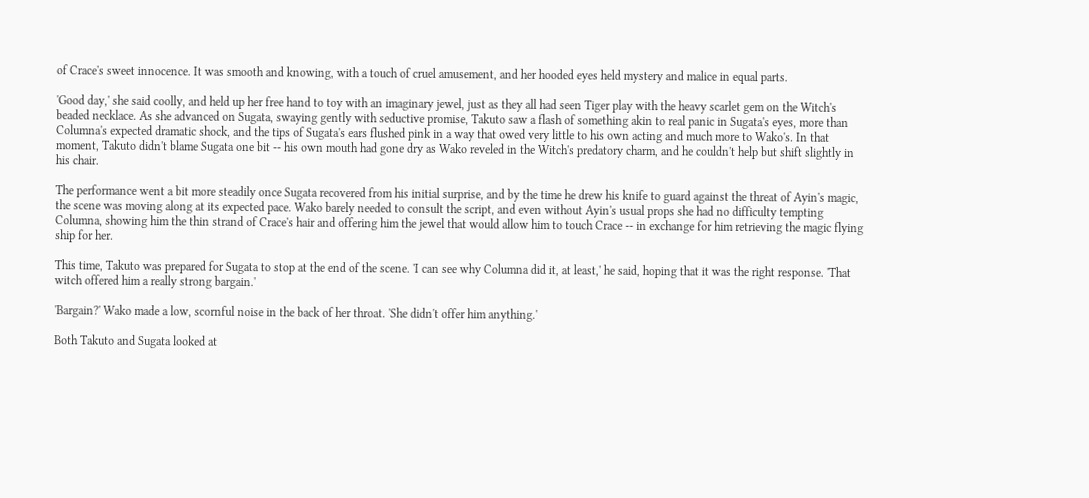of Crace's sweet innocence. It was smooth and knowing, with a touch of cruel amusement, and her hooded eyes held mystery and malice in equal parts.

'Good day,' she said coolly, and held up her free hand to toy with an imaginary jewel, just as they all had seen Tiger play with the heavy scarlet gem on the Witch's beaded necklace. As she advanced on Sugata, swaying gently with seductive promise, Takuto saw a flash of something akin to real panic in Sugata's eyes, more than Columna's expected dramatic shock, and the tips of Sugata's ears flushed pink in a way that owed very little to his own acting and much more to Wako's. In that moment, Takuto didn't blame Sugata one bit -- his own mouth had gone dry as Wako reveled in the Witch's predatory charm, and he couldn't help but shift slightly in his chair.

The performance went a bit more steadily once Sugata recovered from his initial surprise, and by the time he drew his knife to guard against the threat of Ayin's magic, the scene was moving along at its expected pace. Wako barely needed to consult the script, and even without Ayin's usual props she had no difficulty tempting Columna, showing him the thin strand of Crace's hair and offering him the jewel that would allow him to touch Crace -- in exchange for him retrieving the magic flying ship for her.

This time, Takuto was prepared for Sugata to stop at the end of the scene. 'I can see why Columna did it, at least,' he said, hoping that it was the right response. 'That witch offered him a really strong bargain.'

'Bargain?' Wako made a low, scornful noise in the back of her throat. 'She didn't offer him anything.'

Both Takuto and Sugata looked at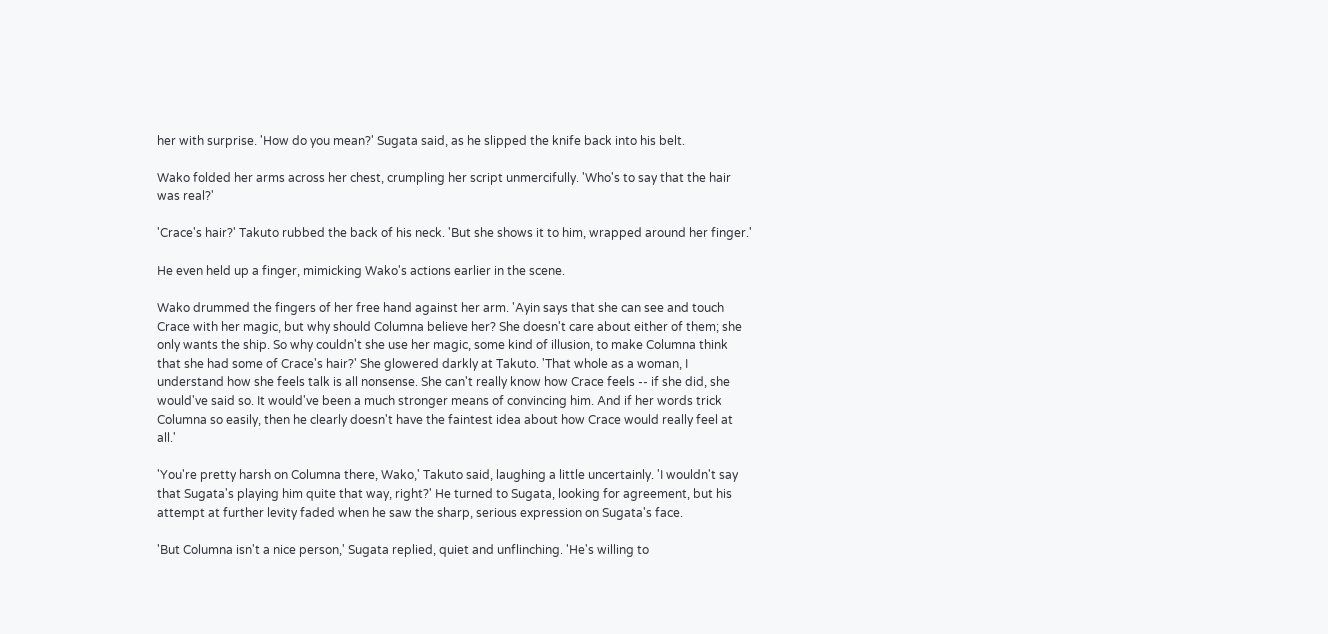her with surprise. 'How do you mean?' Sugata said, as he slipped the knife back into his belt.

Wako folded her arms across her chest, crumpling her script unmercifully. 'Who's to say that the hair was real?'

'Crace's hair?' Takuto rubbed the back of his neck. 'But she shows it to him, wrapped around her finger.'

He even held up a finger, mimicking Wako's actions earlier in the scene.

Wako drummed the fingers of her free hand against her arm. 'Ayin says that she can see and touch Crace with her magic, but why should Columna believe her? She doesn't care about either of them; she only wants the ship. So why couldn't she use her magic, some kind of illusion, to make Columna think that she had some of Crace's hair?' She glowered darkly at Takuto. 'That whole as a woman, I understand how she feels talk is all nonsense. She can't really know how Crace feels -- if she did, she would've said so. It would've been a much stronger means of convincing him. And if her words trick Columna so easily, then he clearly doesn't have the faintest idea about how Crace would really feel at all.'

'You're pretty harsh on Columna there, Wako,' Takuto said, laughing a little uncertainly. 'I wouldn't say that Sugata's playing him quite that way, right?' He turned to Sugata, looking for agreement, but his attempt at further levity faded when he saw the sharp, serious expression on Sugata's face.

'But Columna isn't a nice person,' Sugata replied, quiet and unflinching. 'He's willing to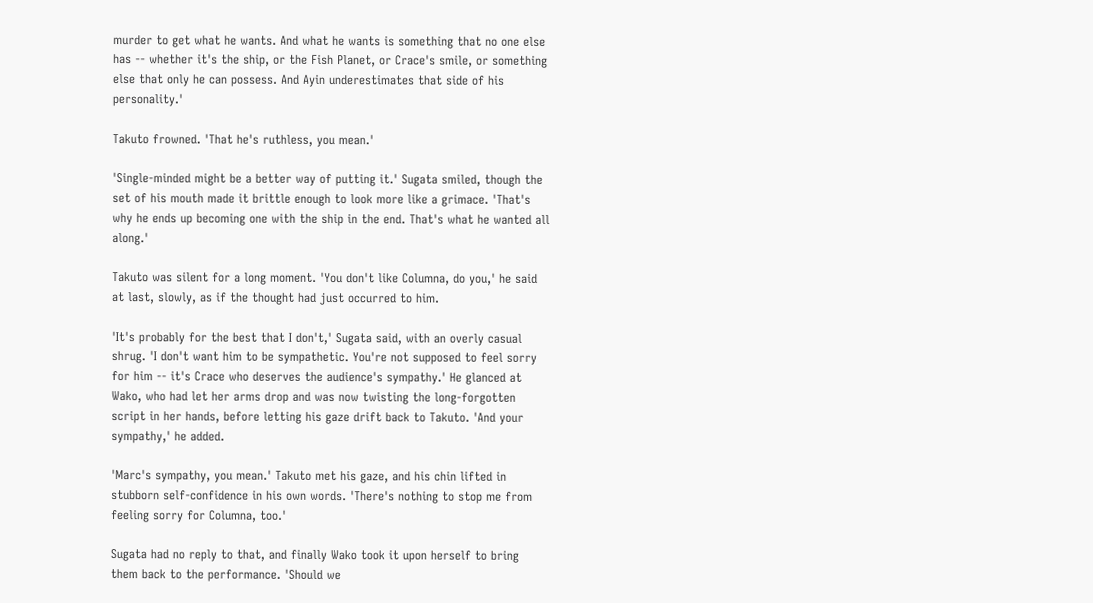murder to get what he wants. And what he wants is something that no one else has -- whether it's the ship, or the Fish Planet, or Crace's smile, or something else that only he can possess. And Ayin underestimates that side of his personality.'

Takuto frowned. 'That he's ruthless, you mean.'

'Single-minded might be a better way of putting it.' Sugata smiled, though the set of his mouth made it brittle enough to look more like a grimace. 'That's why he ends up becoming one with the ship in the end. That's what he wanted all along.'

Takuto was silent for a long moment. 'You don't like Columna, do you,' he said at last, slowly, as if the thought had just occurred to him.

'It's probably for the best that I don't,' Sugata said, with an overly casual shrug. 'I don't want him to be sympathetic. You're not supposed to feel sorry for him -- it's Crace who deserves the audience's sympathy.' He glanced at Wako, who had let her arms drop and was now twisting the long-forgotten script in her hands, before letting his gaze drift back to Takuto. 'And your sympathy,' he added.

'Marc's sympathy, you mean.' Takuto met his gaze, and his chin lifted in stubborn self-confidence in his own words. 'There's nothing to stop me from feeling sorry for Columna, too.'

Sugata had no reply to that, and finally Wako took it upon herself to bring them back to the performance. 'Should we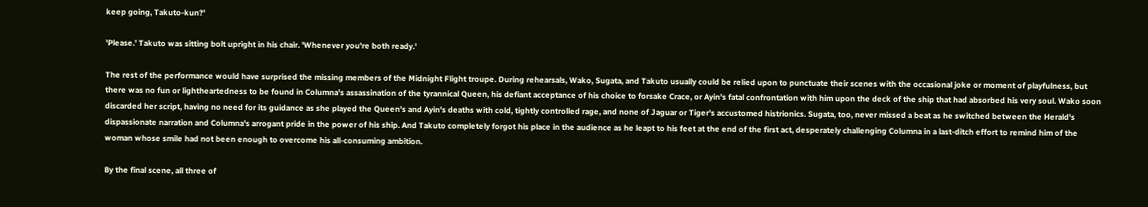keep going, Takuto-kun?'

'Please.' Takuto was sitting bolt upright in his chair. 'Whenever you're both ready.'

The rest of the performance would have surprised the missing members of the Midnight Flight troupe. During rehearsals, Wako, Sugata, and Takuto usually could be relied upon to punctuate their scenes with the occasional joke or moment of playfulness, but there was no fun or lightheartedness to be found in Columna's assassination of the tyrannical Queen, his defiant acceptance of his choice to forsake Crace, or Ayin's fatal confrontation with him upon the deck of the ship that had absorbed his very soul. Wako soon discarded her script, having no need for its guidance as she played the Queen's and Ayin's deaths with cold, tightly controlled rage, and none of Jaguar or Tiger's accustomed histrionics. Sugata, too, never missed a beat as he switched between the Herald's dispassionate narration and Columna's arrogant pride in the power of his ship. And Takuto completely forgot his place in the audience as he leapt to his feet at the end of the first act, desperately challenging Columna in a last-ditch effort to remind him of the woman whose smile had not been enough to overcome his all-consuming ambition.

By the final scene, all three of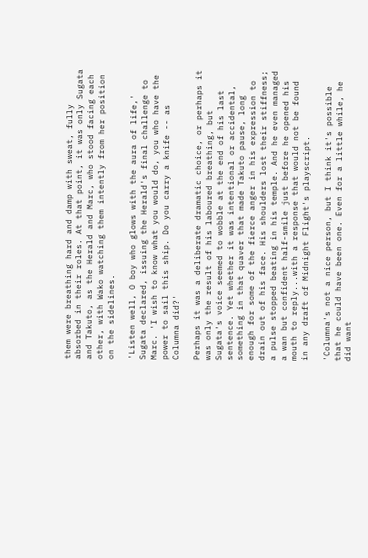them were breathing hard and damp with sweat, fully absorbed in their roles. At that point, it was only Sugata and Takuto, as the Herald and Marc, who stood facing each other, with Wako watching them intently from her position on the sidelines.

'Listen well, O boy who glows with the aura of life,' Sugata declared, issuing the Herald's final challenge to Marc. 'I wish to know what you would do, you who have the power to sail this ship. Do you carry a knife -- as Columna did?'

Perhaps it was a deliberate dramatic choice, or perhaps it was only the result of his laboured breathing, but Sugata's voice seemed to wobble at the end of his last sentence. Yet whether it was intentional or accidental, something in that quaver that made Takuto pause, long enough for some of the fierce anger in his expression to drain out of his face. His shoulders lost their stiffness; a pulse stopped beating in his temple. And he even managed a wan but confident half-smile just before he opened his mouth to reply...with a response that would not be found in any draft of Midnight Flight's playscript.

'Columna's not a nice person, but I think it's possible that he could have been one. Even for a little while, he did want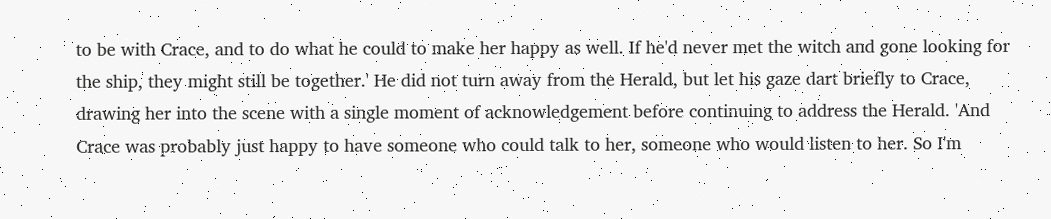to be with Crace, and to do what he could to make her happy as well. If he'd never met the witch and gone looking for the ship, they might still be together.' He did not turn away from the Herald, but let his gaze dart briefly to Crace, drawing her into the scene with a single moment of acknowledgement before continuing to address the Herald. 'And Crace was probably just happy to have someone who could talk to her, someone who would listen to her. So I'm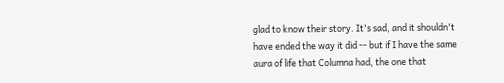glad to know their story. It's sad, and it shouldn't have ended the way it did -- but if I have the same aura of life that Columna had, the one that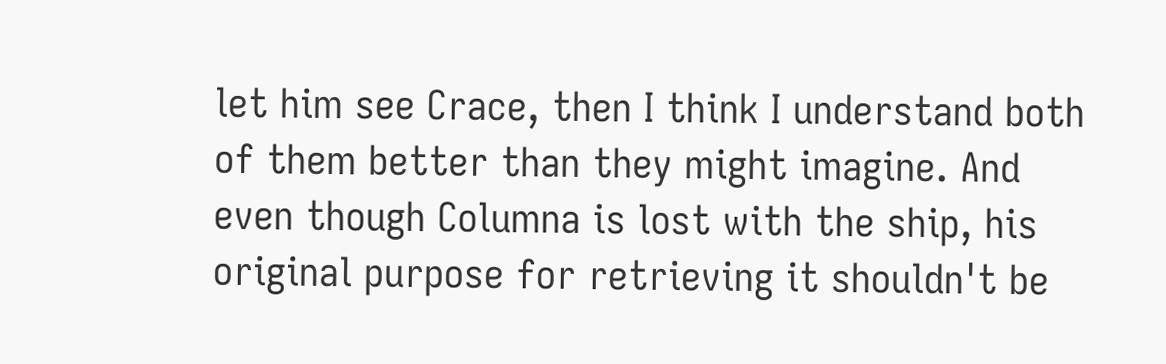let him see Crace, then I think I understand both of them better than they might imagine. And even though Columna is lost with the ship, his original purpose for retrieving it shouldn't be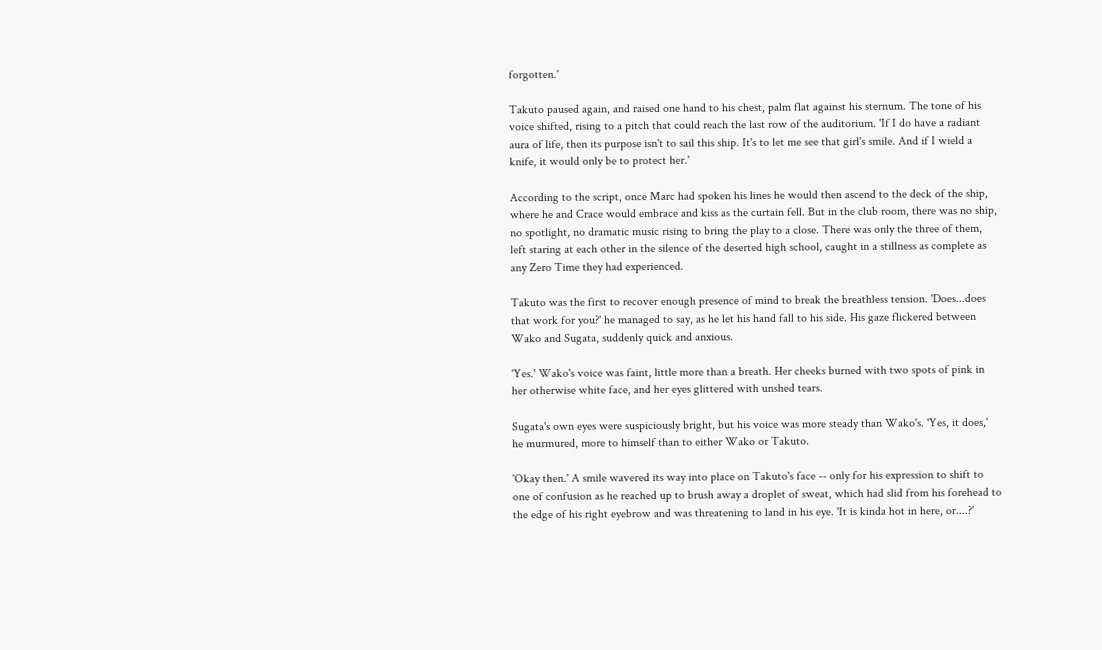forgotten.'

Takuto paused again, and raised one hand to his chest, palm flat against his sternum. The tone of his voice shifted, rising to a pitch that could reach the last row of the auditorium. 'If I do have a radiant aura of life, then its purpose isn't to sail this ship. It's to let me see that girl's smile. And if I wield a knife, it would only be to protect her.'

According to the script, once Marc had spoken his lines he would then ascend to the deck of the ship, where he and Crace would embrace and kiss as the curtain fell. But in the club room, there was no ship, no spotlight, no dramatic music rising to bring the play to a close. There was only the three of them, left staring at each other in the silence of the deserted high school, caught in a stillness as complete as any Zero Time they had experienced.

Takuto was the first to recover enough presence of mind to break the breathless tension. 'Does...does that work for you?' he managed to say, as he let his hand fall to his side. His gaze flickered between Wako and Sugata, suddenly quick and anxious.

'Yes.' Wako's voice was faint, little more than a breath. Her cheeks burned with two spots of pink in her otherwise white face, and her eyes glittered with unshed tears.

Sugata's own eyes were suspiciously bright, but his voice was more steady than Wako's. 'Yes, it does,' he murmured, more to himself than to either Wako or Takuto.

'Okay then.' A smile wavered its way into place on Takuto's face -- only for his expression to shift to one of confusion as he reached up to brush away a droplet of sweat, which had slid from his forehead to the edge of his right eyebrow and was threatening to land in his eye. 'It is kinda hot in here, or....?'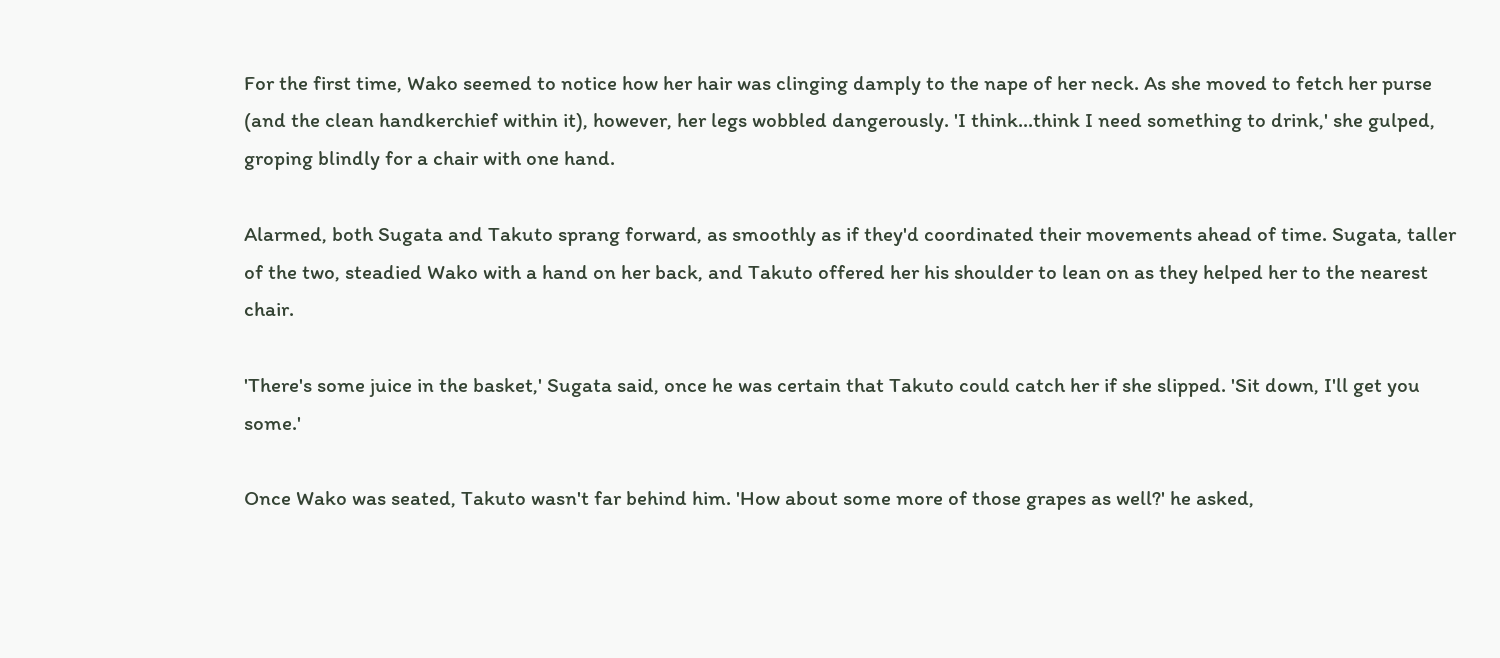For the first time, Wako seemed to notice how her hair was clinging damply to the nape of her neck. As she moved to fetch her purse (and the clean handkerchief within it), however, her legs wobbled dangerously. 'I think...think I need something to drink,' she gulped, groping blindly for a chair with one hand.

Alarmed, both Sugata and Takuto sprang forward, as smoothly as if they'd coordinated their movements ahead of time. Sugata, taller of the two, steadied Wako with a hand on her back, and Takuto offered her his shoulder to lean on as they helped her to the nearest chair.

'There's some juice in the basket,' Sugata said, once he was certain that Takuto could catch her if she slipped. 'Sit down, I'll get you some.'

Once Wako was seated, Takuto wasn't far behind him. 'How about some more of those grapes as well?' he asked,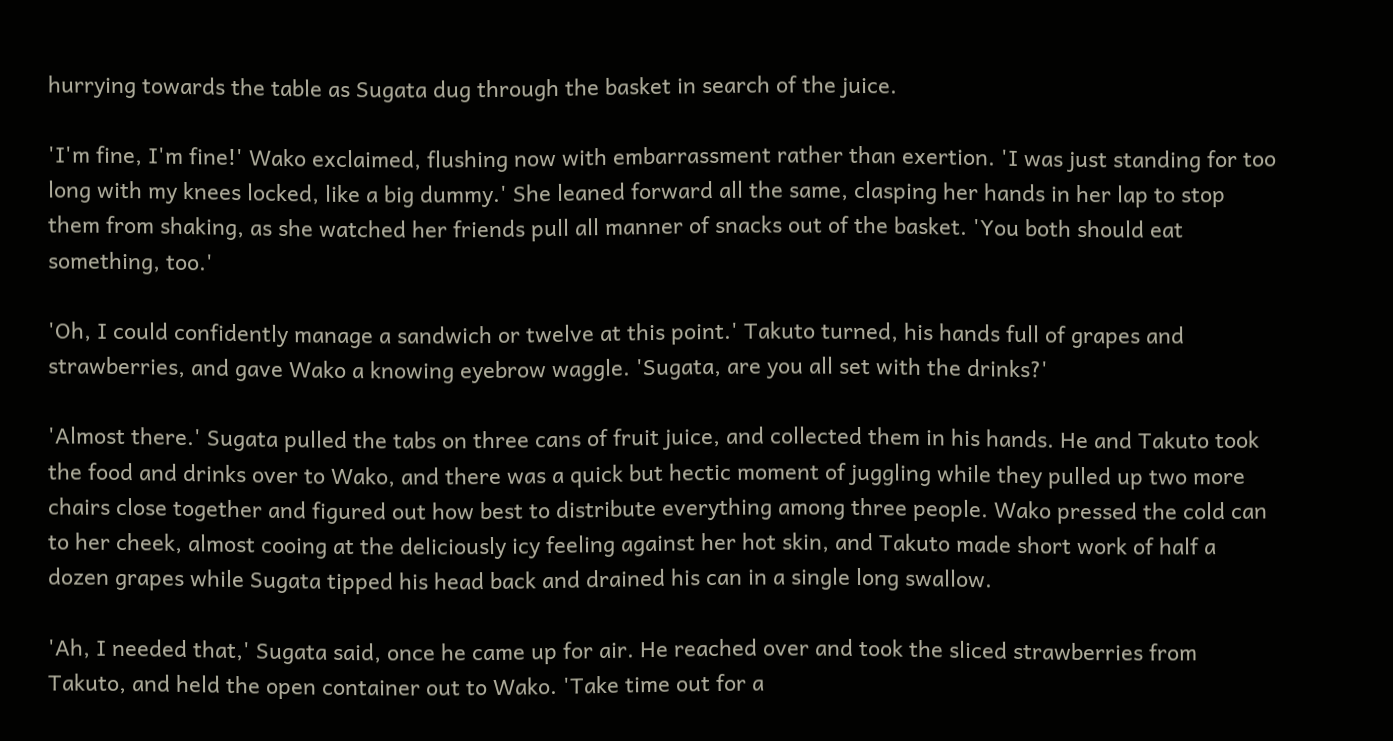hurrying towards the table as Sugata dug through the basket in search of the juice.

'I'm fine, I'm fine!' Wako exclaimed, flushing now with embarrassment rather than exertion. 'I was just standing for too long with my knees locked, like a big dummy.' She leaned forward all the same, clasping her hands in her lap to stop them from shaking, as she watched her friends pull all manner of snacks out of the basket. 'You both should eat something, too.'

'Oh, I could confidently manage a sandwich or twelve at this point.' Takuto turned, his hands full of grapes and strawberries, and gave Wako a knowing eyebrow waggle. 'Sugata, are you all set with the drinks?'

'Almost there.' Sugata pulled the tabs on three cans of fruit juice, and collected them in his hands. He and Takuto took the food and drinks over to Wako, and there was a quick but hectic moment of juggling while they pulled up two more chairs close together and figured out how best to distribute everything among three people. Wako pressed the cold can to her cheek, almost cooing at the deliciously icy feeling against her hot skin, and Takuto made short work of half a dozen grapes while Sugata tipped his head back and drained his can in a single long swallow.

'Ah, I needed that,' Sugata said, once he came up for air. He reached over and took the sliced strawberries from Takuto, and held the open container out to Wako. 'Take time out for a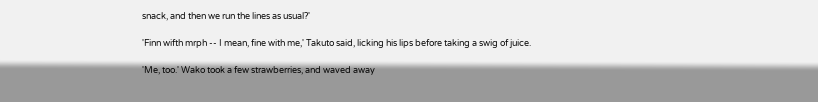snack, and then we run the lines as usual?'

'Finn wifth mrph -- I mean, fine with me,' Takuto said, licking his lips before taking a swig of juice.

'Me, too.' Wako took a few strawberries, and waved away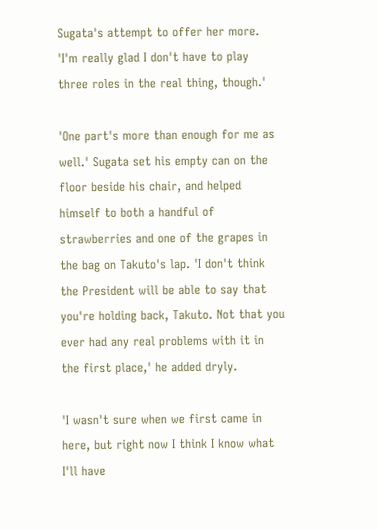Sugata's attempt to offer her more. 'I'm really glad I don't have to play three roles in the real thing, though.'

'One part's more than enough for me as well.' Sugata set his empty can on the floor beside his chair, and helped himself to both a handful of strawberries and one of the grapes in the bag on Takuto's lap. 'I don't think the President will be able to say that you're holding back, Takuto. Not that you ever had any real problems with it in the first place,' he added dryly.

'I wasn't sure when we first came in here, but right now I think I know what I'll have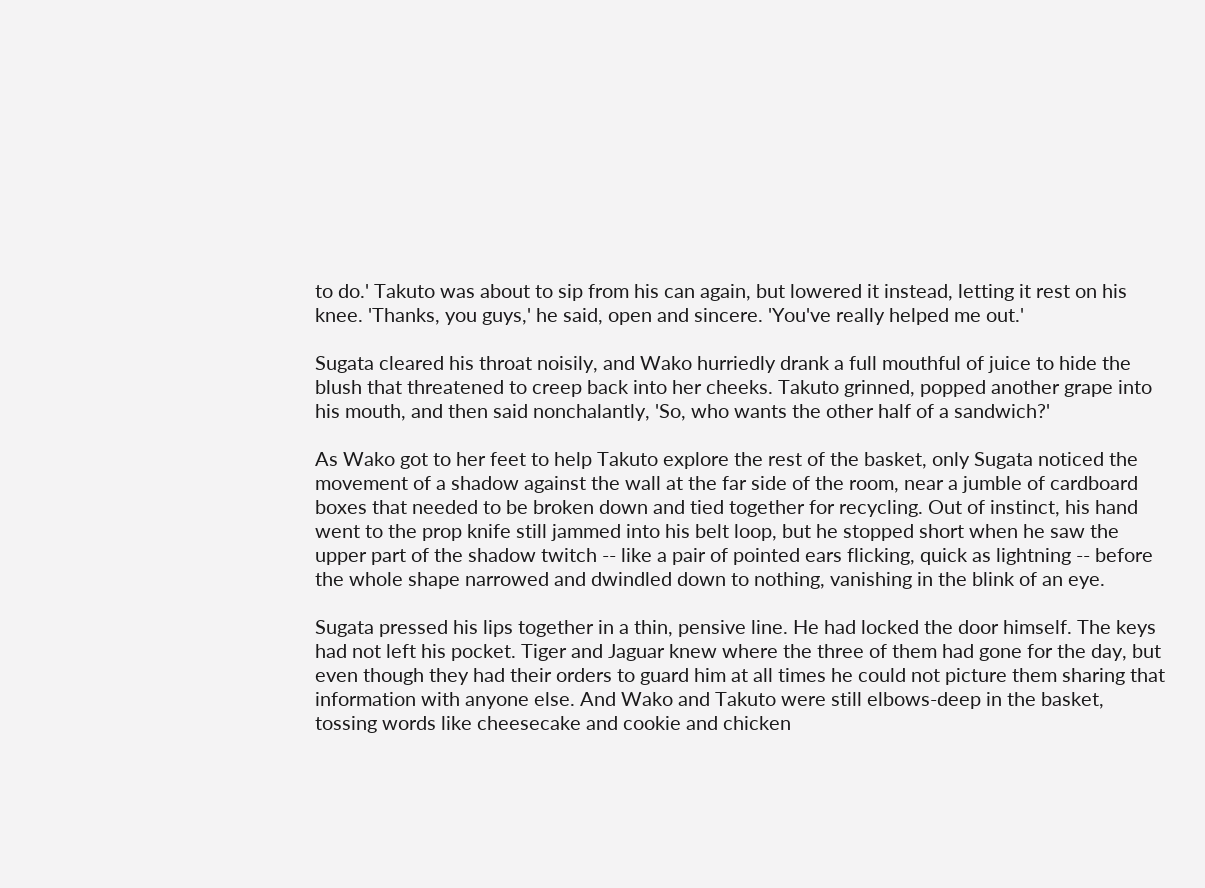to do.' Takuto was about to sip from his can again, but lowered it instead, letting it rest on his knee. 'Thanks, you guys,' he said, open and sincere. 'You've really helped me out.'

Sugata cleared his throat noisily, and Wako hurriedly drank a full mouthful of juice to hide the blush that threatened to creep back into her cheeks. Takuto grinned, popped another grape into his mouth, and then said nonchalantly, 'So, who wants the other half of a sandwich?'

As Wako got to her feet to help Takuto explore the rest of the basket, only Sugata noticed the movement of a shadow against the wall at the far side of the room, near a jumble of cardboard boxes that needed to be broken down and tied together for recycling. Out of instinct, his hand went to the prop knife still jammed into his belt loop, but he stopped short when he saw the upper part of the shadow twitch -- like a pair of pointed ears flicking, quick as lightning -- before the whole shape narrowed and dwindled down to nothing, vanishing in the blink of an eye.

Sugata pressed his lips together in a thin, pensive line. He had locked the door himself. The keys had not left his pocket. Tiger and Jaguar knew where the three of them had gone for the day, but even though they had their orders to guard him at all times he could not picture them sharing that information with anyone else. And Wako and Takuto were still elbows-deep in the basket, tossing words like cheesecake and cookie and chicken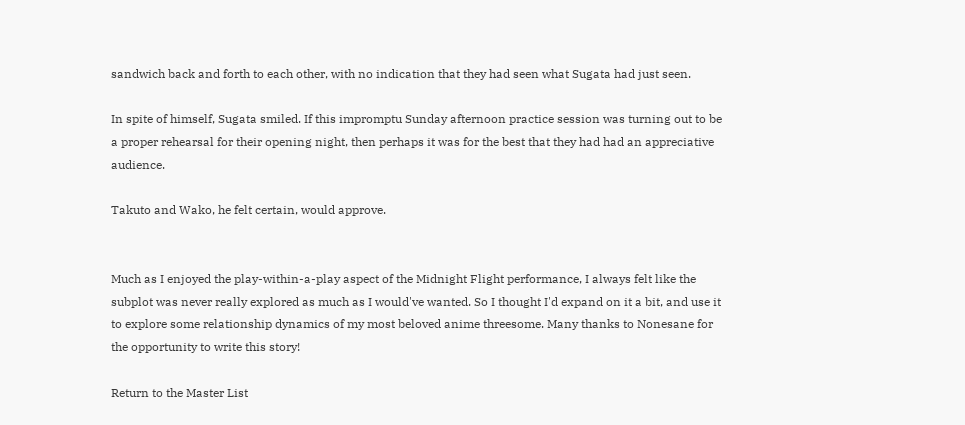sandwich back and forth to each other, with no indication that they had seen what Sugata had just seen.

In spite of himself, Sugata smiled. If this impromptu Sunday afternoon practice session was turning out to be a proper rehearsal for their opening night, then perhaps it was for the best that they had had an appreciative audience.

Takuto and Wako, he felt certain, would approve.


Much as I enjoyed the play-within-a-play aspect of the Midnight Flight performance, I always felt like the subplot was never really explored as much as I would've wanted. So I thought I'd expand on it a bit, and use it to explore some relationship dynamics of my most beloved anime threesome. Many thanks to Nonesane for the opportunity to write this story!

Return to the Master List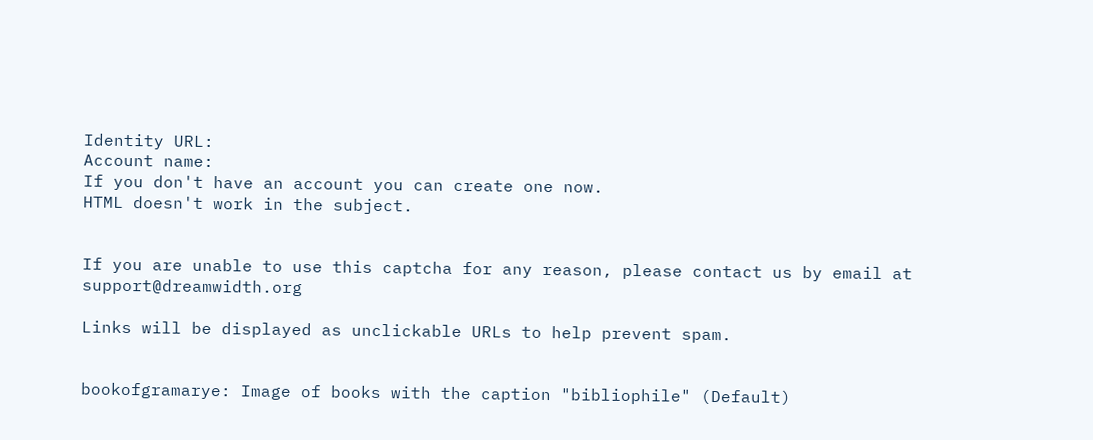Identity URL:
Account name:
If you don't have an account you can create one now.
HTML doesn't work in the subject.


If you are unable to use this captcha for any reason, please contact us by email at support@dreamwidth.org

Links will be displayed as unclickable URLs to help prevent spam.


bookofgramarye: Image of books with the caption "bibliophile" (Default)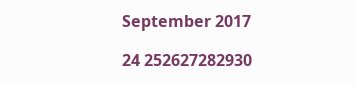September 2017

24 252627282930